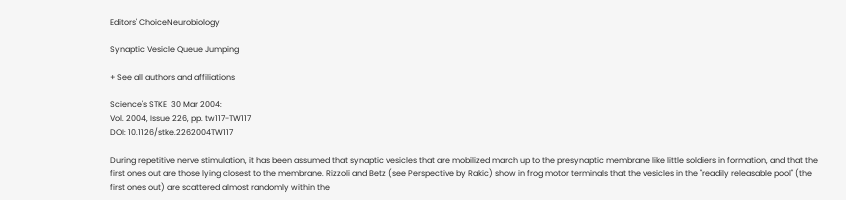Editors' ChoiceNeurobiology

Synaptic Vesicle Queue Jumping

+ See all authors and affiliations

Science's STKE  30 Mar 2004:
Vol. 2004, Issue 226, pp. tw117-TW117
DOI: 10.1126/stke.2262004TW117

During repetitive nerve stimulation, it has been assumed that synaptic vesicles that are mobilized march up to the presynaptic membrane like little soldiers in formation, and that the first ones out are those lying closest to the membrane. Rizzoli and Betz (see Perspective by Rakic) show in frog motor terminals that the vesicles in the "readily releasable pool" (the first ones out) are scattered almost randomly within the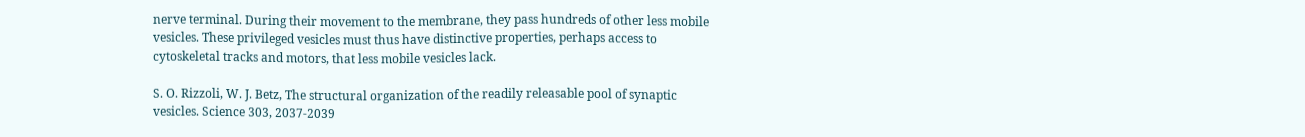nerve terminal. During their movement to the membrane, they pass hundreds of other less mobile vesicles. These privileged vesicles must thus have distinctive properties, perhaps access to cytoskeletal tracks and motors, that less mobile vesicles lack.

S. O. Rizzoli, W. J. Betz, The structural organization of the readily releasable pool of synaptic vesicles. Science 303, 2037-2039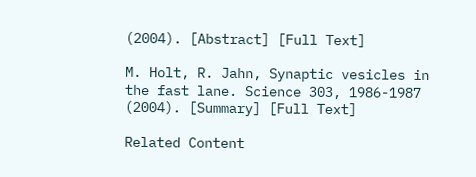(2004). [Abstract] [Full Text]

M. Holt, R. Jahn, Synaptic vesicles in the fast lane. Science 303, 1986-1987 (2004). [Summary] [Full Text]

Related Content